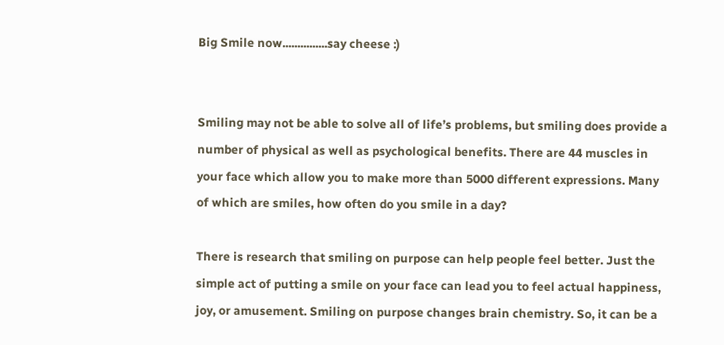Big Smile now...............say cheese :)


Smiling may not be able to solve all of life’s problems, but smiling does provide a number of physical as well as psychological benefits. There are 44 muscles in your face which allow you to make more than 5000 different expressions. Many of which are smiles, how often do you smile in a day?

There is research that smiling on purpose can help people feel better. Just the simple act of putting a smile on your face can lead you to feel actual happiness, joy, or amusement. Smiling on purpose changes brain chemistry. So, it can be a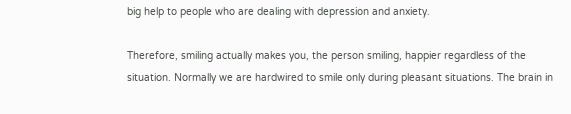big help to people who are dealing with depression and anxiety.

Therefore, smiling actually makes you, the person smiling, happier regardless of the situation. Normally we are hardwired to smile only during pleasant situations. The brain in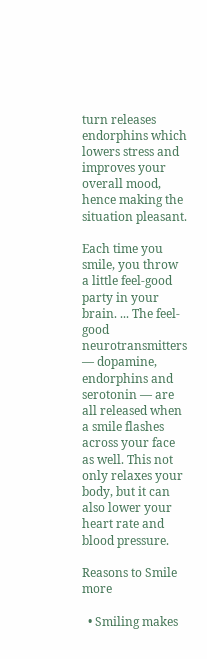turn releases endorphins which lowers stress and improves your overall mood, hence making the situation pleasant.

Each time you smile, you throw a little feel-good party in your brain. ... The feel-good neurotransmitters — dopamine, endorphins and serotonin — are all released when a smile flashes across your face as well. This not only relaxes your body, but it can also lower your heart rate and blood pressure.

Reasons to Smile more

  • Smiling makes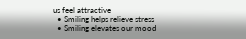us feel attractive
  • Smiling helps relieve stress
  • Smiling elevates our mood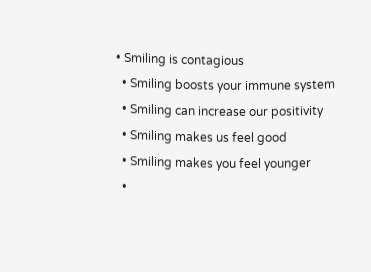• Smiling is contagious
  • Smiling boosts your immune system
  • Smiling can increase our positivity
  • Smiling makes us feel good
  • Smiling makes you feel younger
  •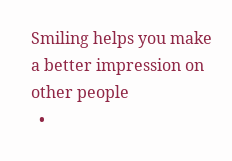Smiling helps you make a better impression on other people
  •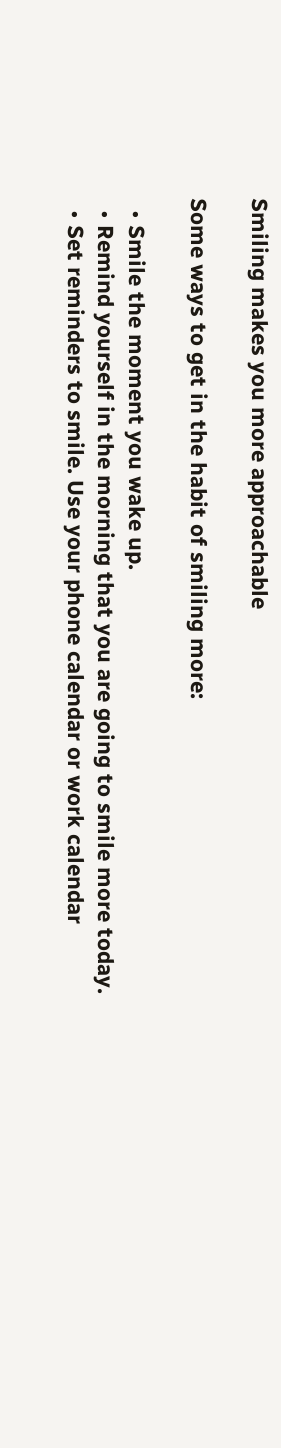Smiling makes you more approachable

Some ways to get in the habit of smiling more:

  • Smile the moment you wake up.
  • Remind yourself in the morning that you are going to smile more today.
  • Set reminders to smile. Use your phone calendar or work calendar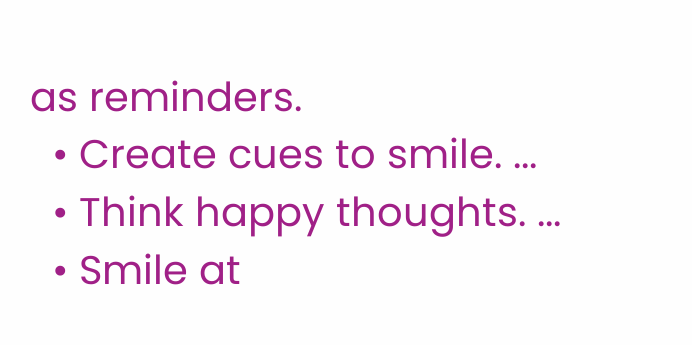as reminders.
  • Create cues to smile. ...
  • Think happy thoughts. ...
  • Smile at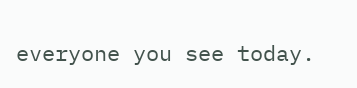everyone you see today.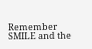Remember SMILE and the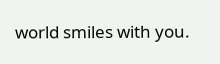world smiles with you.